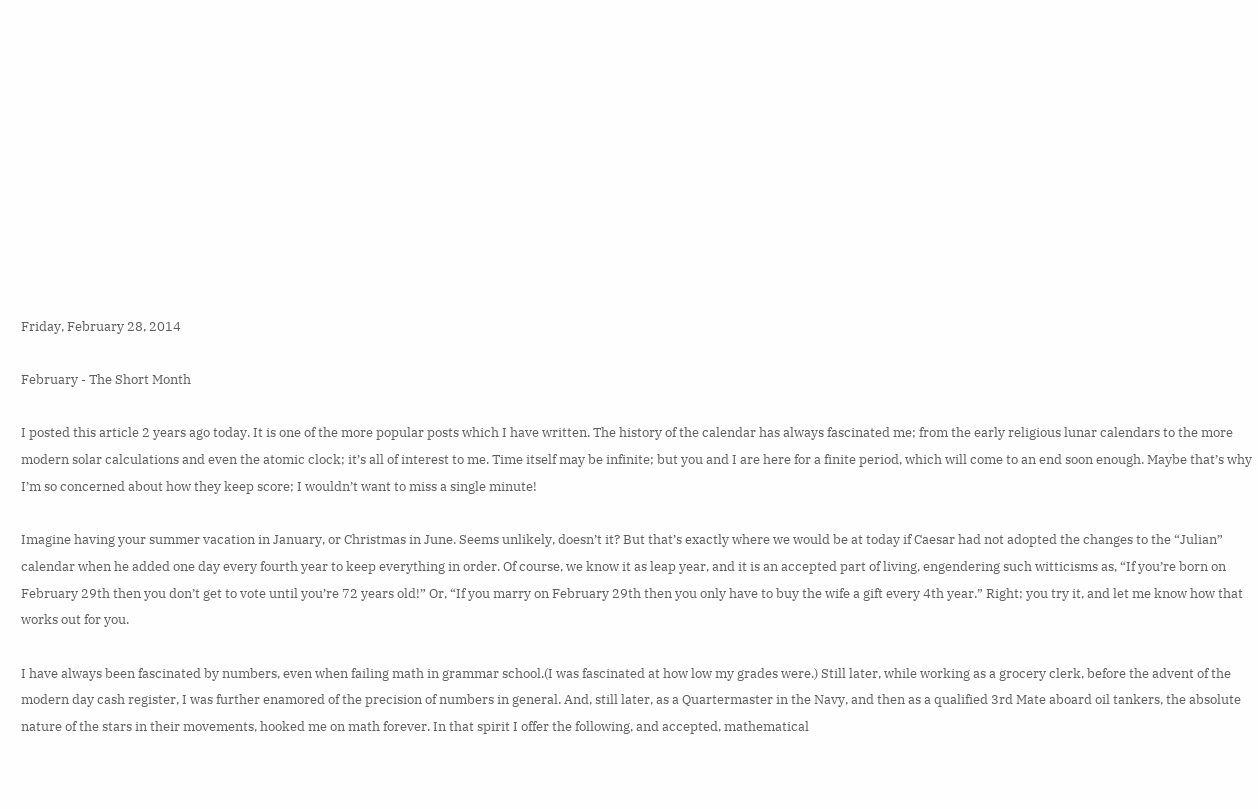Friday, February 28, 2014

February - The Short Month

I posted this article 2 years ago today. It is one of the more popular posts which I have written. The history of the calendar has always fascinated me; from the early religious lunar calendars to the more modern solar calculations and even the atomic clock; it’s all of interest to me. Time itself may be infinite; but you and I are here for a finite period, which will come to an end soon enough. Maybe that’s why I’m so concerned about how they keep score; I wouldn’t want to miss a single minute!

Imagine having your summer vacation in January, or Christmas in June. Seems unlikely, doesn’t it? But that’s exactly where we would be at today if Caesar had not adopted the changes to the “Julian” calendar when he added one day every fourth year to keep everything in order. Of course, we know it as leap year, and it is an accepted part of living, engendering such witticisms as, “If you’re born on February 29th then you don’t get to vote until you’re 72 years old!” Or, “If you marry on February 29th then you only have to buy the wife a gift every 4th year.” Right; you try it, and let me know how that works out for you.

I have always been fascinated by numbers, even when failing math in grammar school.(I was fascinated at how low my grades were.) Still later, while working as a grocery clerk, before the advent of the modern day cash register, I was further enamored of the precision of numbers in general. And, still later, as a Quartermaster in the Navy, and then as a qualified 3rd Mate aboard oil tankers, the absolute nature of the stars in their movements, hooked me on math forever. In that spirit I offer the following, and accepted, mathematical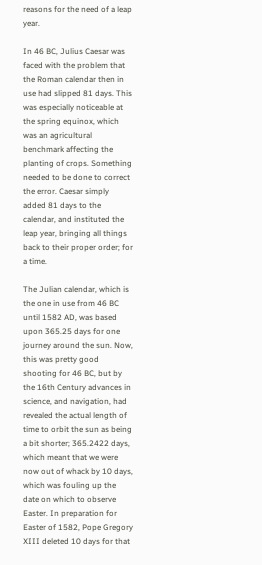reasons for the need of a leap year.

In 46 BC, Julius Caesar was faced with the problem that the Roman calendar then in use had slipped 81 days. This was especially noticeable at the spring equinox, which was an agricultural benchmark affecting the planting of crops. Something needed to be done to correct the error. Caesar simply added 81 days to the calendar, and instituted the leap year, bringing all things back to their proper order; for a time.

The Julian calendar, which is the one in use from 46 BC until 1582 AD, was based upon 365.25 days for one journey around the sun. Now, this was pretty good shooting for 46 BC, but by the 16th Century advances in science, and navigation, had revealed the actual length of time to orbit the sun as being a bit shorter; 365.2422 days, which meant that we were now out of whack by 10 days, which was fouling up the date on which to observe Easter. In preparation for Easter of 1582, Pope Gregory XIII deleted 10 days for that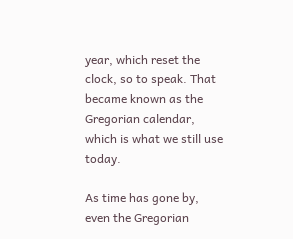year, which reset the clock, so to speak. That became known as the Gregorian calendar, which is what we still use today.

As time has gone by, even the Gregorian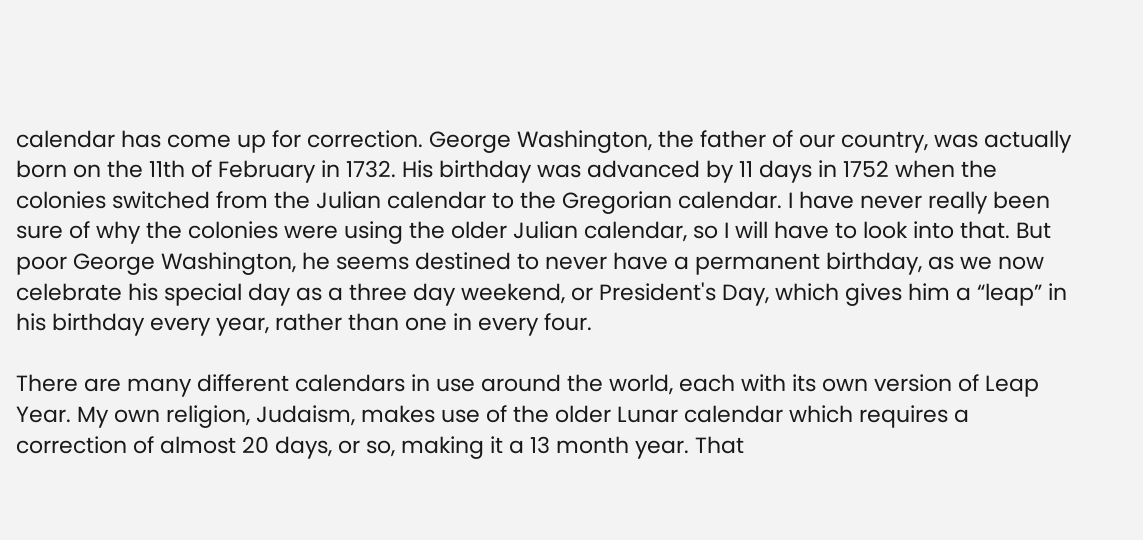calendar has come up for correction. George Washington, the father of our country, was actually born on the 11th of February in 1732. His birthday was advanced by 11 days in 1752 when the colonies switched from the Julian calendar to the Gregorian calendar. I have never really been sure of why the colonies were using the older Julian calendar, so I will have to look into that. But poor George Washington, he seems destined to never have a permanent birthday, as we now celebrate his special day as a three day weekend, or President's Day, which gives him a “leap” in his birthday every year, rather than one in every four.

There are many different calendars in use around the world, each with its own version of Leap Year. My own religion, Judaism, makes use of the older Lunar calendar which requires a correction of almost 20 days, or so, making it a 13 month year. That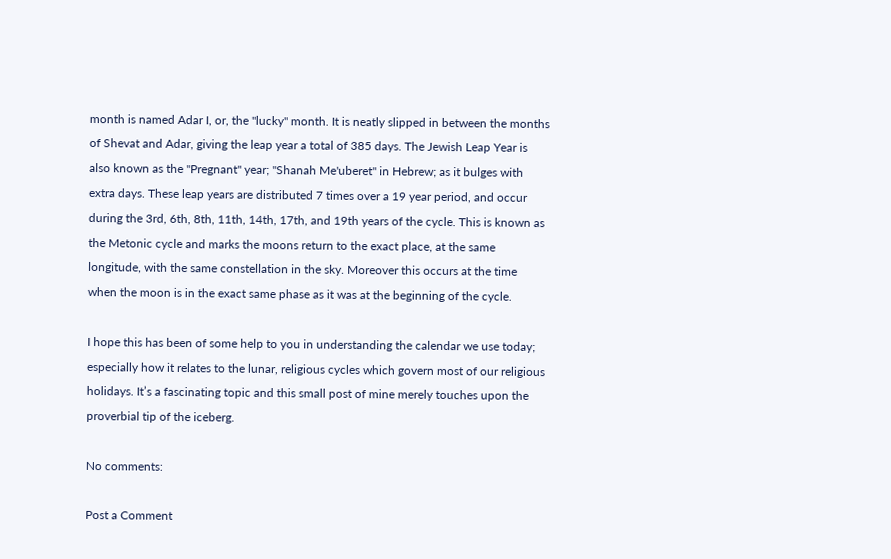month is named Adar I, or, the "lucky" month. It is neatly slipped in between the months of Shevat and Adar, giving the leap year a total of 385 days. The Jewish Leap Year is also known as the "Pregnant" year; "Shanah Me'uberet" in Hebrew; as it bulges with extra days. These leap years are distributed 7 times over a 19 year period, and occur during the 3rd, 6th, 8th, 11th, 14th, 17th, and 19th years of the cycle. This is known as the Metonic cycle and marks the moons return to the exact place, at the same longitude, with the same constellation in the sky. Moreover this occurs at the time when the moon is in the exact same phase as it was at the beginning of the cycle.

I hope this has been of some help to you in understanding the calendar we use today; especially how it relates to the lunar, religious cycles which govern most of our religious holidays. It’s a fascinating topic and this small post of mine merely touches upon the proverbial tip of the iceberg.

No comments:

Post a Comment